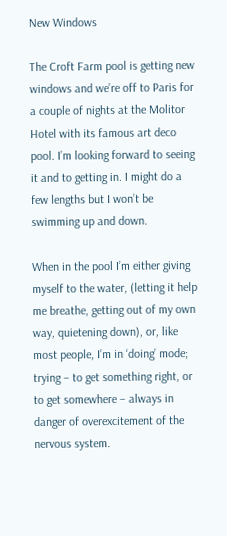New Windows

The Croft Farm pool is getting new windows and we’re off to Paris for a couple of nights at the Molitor Hotel with its famous art deco pool. I’m looking forward to seeing it and to getting in. I might do a few lengths but I won’t be swimming up and down.

When in the pool I’m either giving myself to the water, (letting it help me breathe, getting out of my own way, quietening down), or, like most people, I’m in ‘doing’ mode; trying – to get something right, or to get somewhere – always in danger of overexcitement of the nervous system.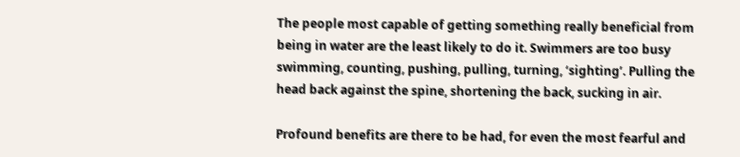The people most capable of getting something really beneficial from being in water are the least likely to do it. Swimmers are too busy swimming, counting, pushing, pulling, turning, ‘sighting’. Pulling the head back against the spine, shortening the back, sucking in air.

Profound benefits are there to be had, for even the most fearful and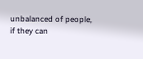unbalanced of people, if they can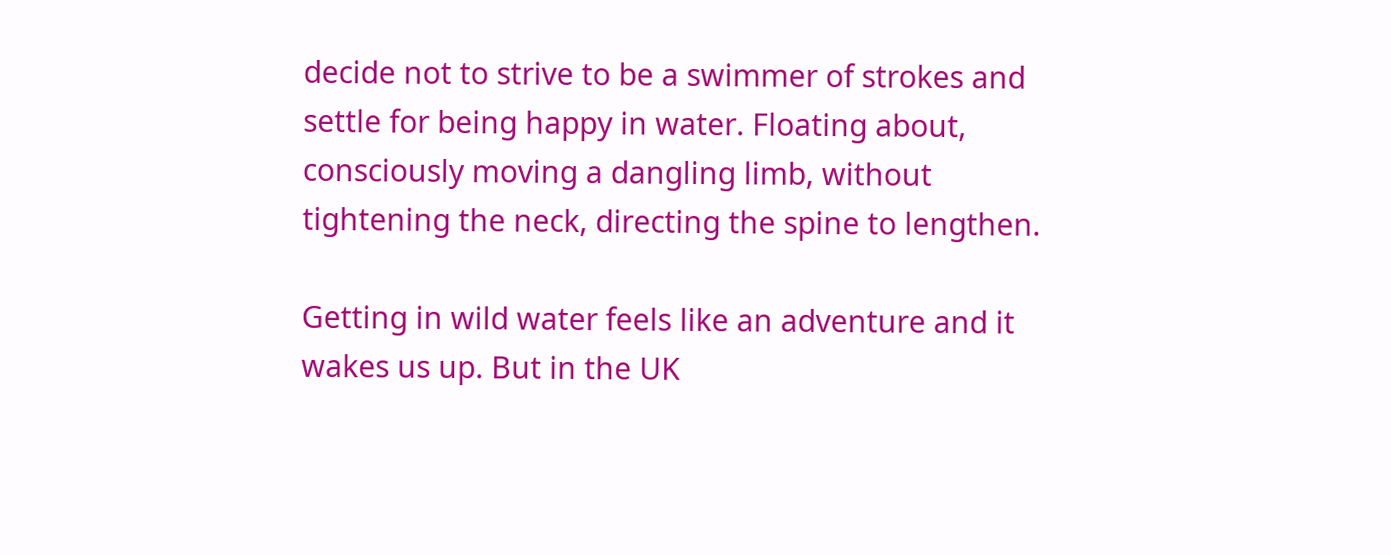decide not to strive to be a swimmer of strokes and settle for being happy in water. Floating about, consciously moving a dangling limb, without tightening the neck, directing the spine to lengthen.

Getting in wild water feels like an adventure and it wakes us up. But in the UK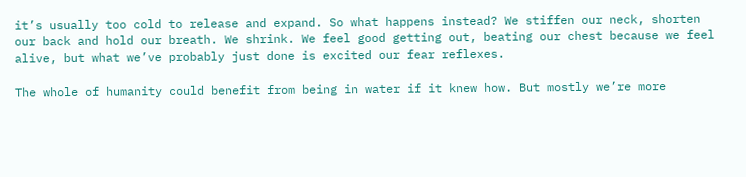it’s usually too cold to release and expand. So what happens instead? We stiffen our neck, shorten our back and hold our breath. We shrink. We feel good getting out, beating our chest because we feel alive, but what we’ve probably just done is excited our fear reflexes.

The whole of humanity could benefit from being in water if it knew how. But mostly we’re more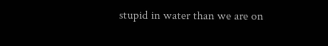stupid in water than we are on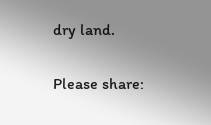dry land.

Please share: